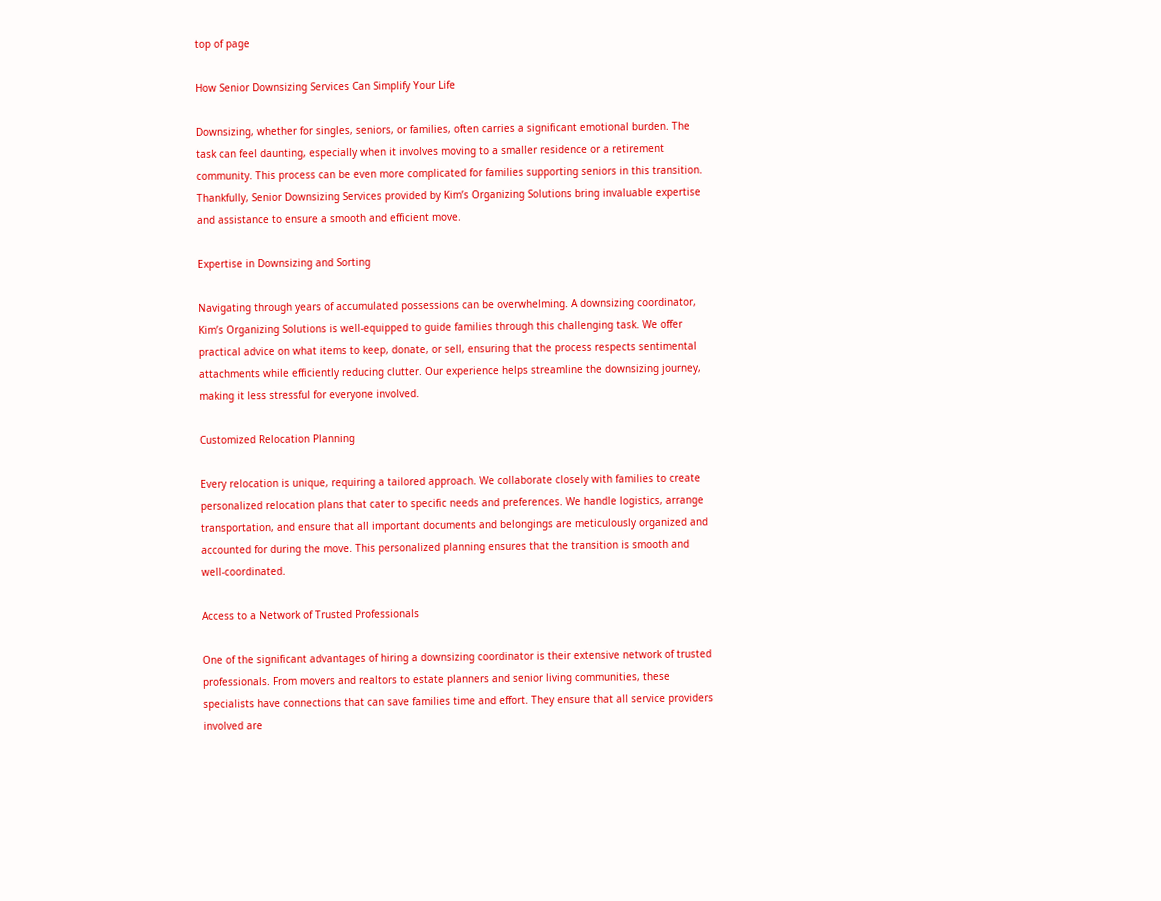top of page

How Senior Downsizing Services Can Simplify Your Life

Downsizing, whether for singles, seniors, or families, often carries a significant emotional burden. The task can feel daunting, especially when it involves moving to a smaller residence or a retirement community. This process can be even more complicated for families supporting seniors in this transition. Thankfully, Senior Downsizing Services provided by Kim’s Organizing Solutions bring invaluable expertise and assistance to ensure a smooth and efficient move.

Expertise in Downsizing and Sorting

Navigating through years of accumulated possessions can be overwhelming. A downsizing coordinator, Kim’s Organizing Solutions is well-equipped to guide families through this challenging task. We offer practical advice on what items to keep, donate, or sell, ensuring that the process respects sentimental attachments while efficiently reducing clutter. Our experience helps streamline the downsizing journey, making it less stressful for everyone involved.

Customized Relocation Planning

Every relocation is unique, requiring a tailored approach. We collaborate closely with families to create personalized relocation plans that cater to specific needs and preferences. We handle logistics, arrange transportation, and ensure that all important documents and belongings are meticulously organized and accounted for during the move. This personalized planning ensures that the transition is smooth and well-coordinated.

Access to a Network of Trusted Professionals

One of the significant advantages of hiring a downsizing coordinator is their extensive network of trusted professionals. From movers and realtors to estate planners and senior living communities, these specialists have connections that can save families time and effort. They ensure that all service providers involved are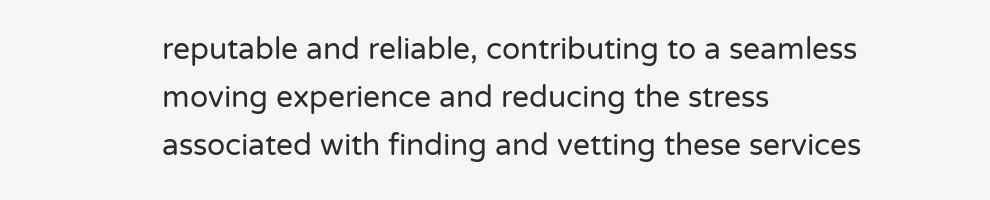reputable and reliable, contributing to a seamless moving experience and reducing the stress associated with finding and vetting these services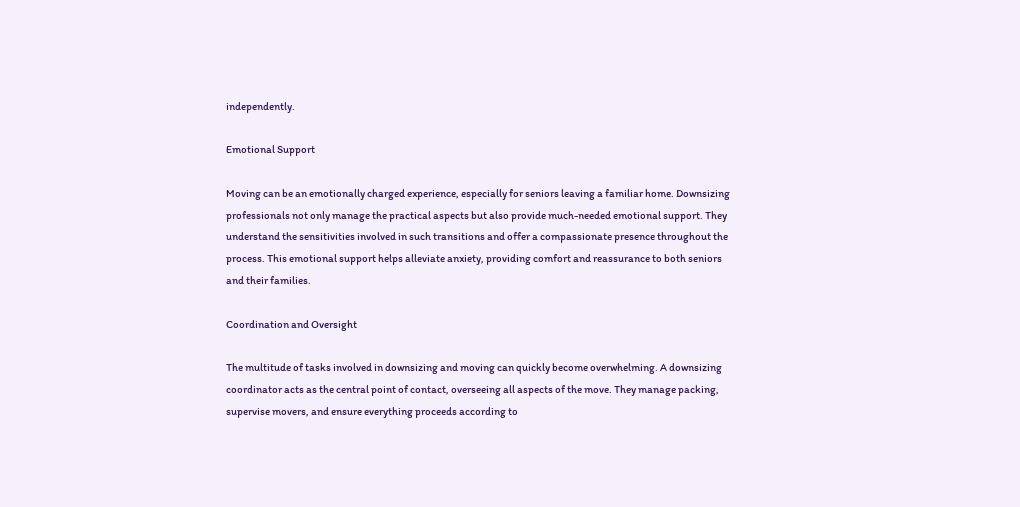independently.

Emotional Support

Moving can be an emotionally charged experience, especially for seniors leaving a familiar home. Downsizing professionals not only manage the practical aspects but also provide much-needed emotional support. They understand the sensitivities involved in such transitions and offer a compassionate presence throughout the process. This emotional support helps alleviate anxiety, providing comfort and reassurance to both seniors and their families.

Coordination and Oversight

The multitude of tasks involved in downsizing and moving can quickly become overwhelming. A downsizing coordinator acts as the central point of contact, overseeing all aspects of the move. They manage packing, supervise movers, and ensure everything proceeds according to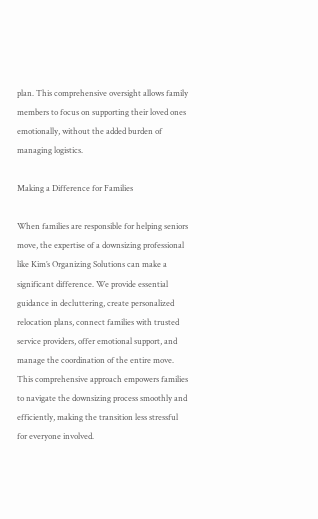plan. This comprehensive oversight allows family members to focus on supporting their loved ones emotionally, without the added burden of managing logistics.

Making a Difference for Families

When families are responsible for helping seniors move, the expertise of a downsizing professional like Kim’s Organizing Solutions can make a significant difference. We provide essential guidance in decluttering, create personalized relocation plans, connect families with trusted service providers, offer emotional support, and manage the coordination of the entire move. This comprehensive approach empowers families to navigate the downsizing process smoothly and efficiently, making the transition less stressful for everyone involved.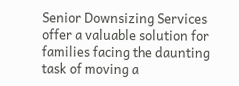Senior Downsizing Services offer a valuable solution for families facing the daunting task of moving a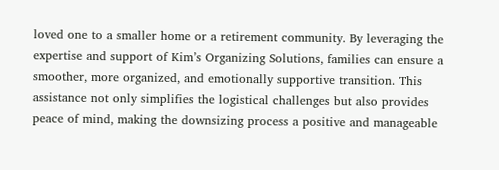loved one to a smaller home or a retirement community. By leveraging the expertise and support of Kim’s Organizing Solutions, families can ensure a smoother, more organized, and emotionally supportive transition. This assistance not only simplifies the logistical challenges but also provides peace of mind, making the downsizing process a positive and manageable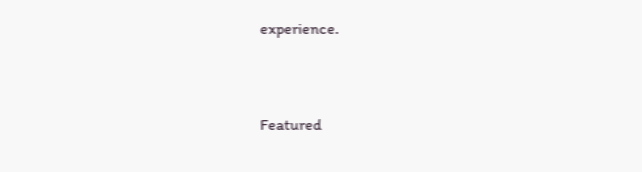experience.


Featured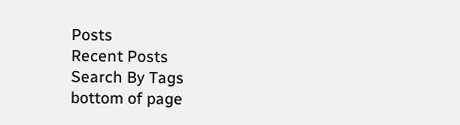Posts
Recent Posts
Search By Tags
bottom of page